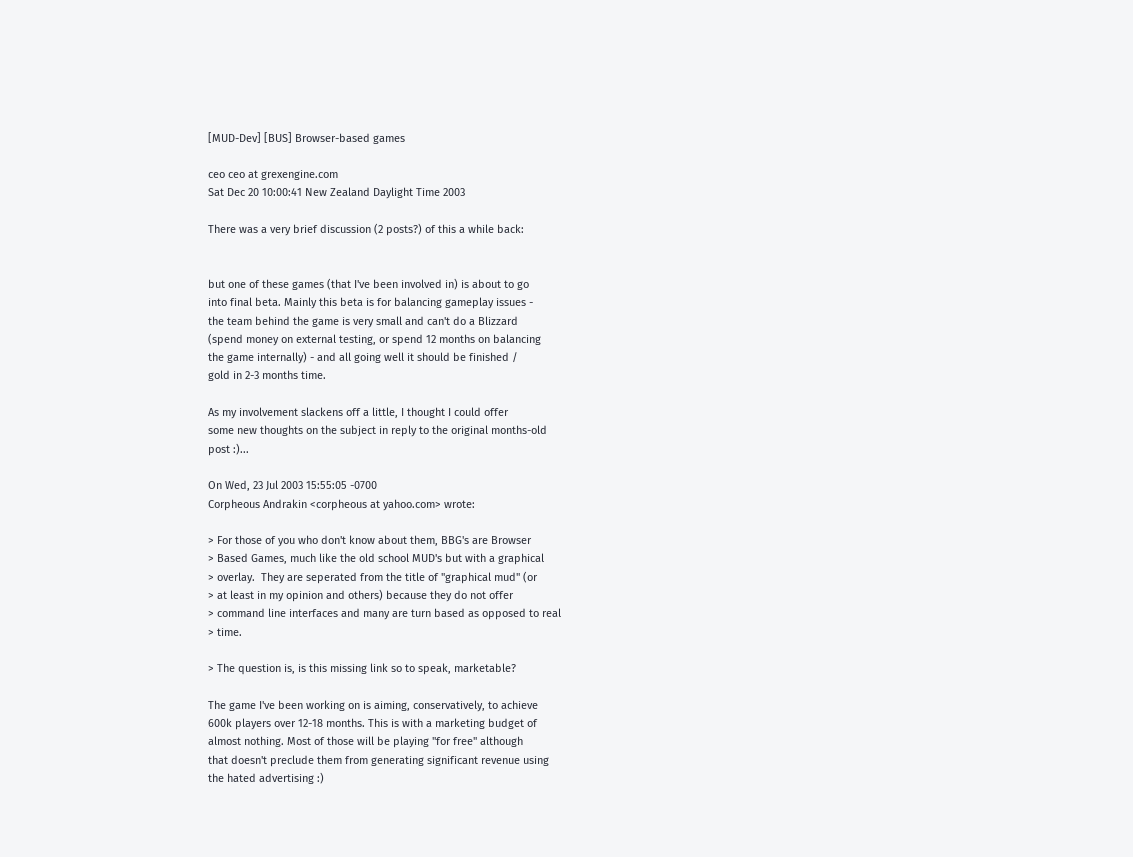[MUD-Dev] [BUS] Browser-based games

ceo ceo at grexengine.com
Sat Dec 20 10:00:41 New Zealand Daylight Time 2003

There was a very brief discussion (2 posts?) of this a while back:


but one of these games (that I've been involved in) is about to go
into final beta. Mainly this beta is for balancing gameplay issues -
the team behind the game is very small and can't do a Blizzard
(spend money on external testing, or spend 12 months on balancing
the game internally) - and all going well it should be finished /
gold in 2-3 months time.

As my involvement slackens off a little, I thought I could offer
some new thoughts on the subject in reply to the original months-old
post :)...

On Wed, 23 Jul 2003 15:55:05 -0700
Corpheous Andrakin <corpheous at yahoo.com> wrote:

> For those of you who don't know about them, BBG's are Browser
> Based Games, much like the old school MUD's but with a graphical
> overlay.  They are seperated from the title of "graphical mud" (or
> at least in my opinion and others) because they do not offer
> command line interfaces and many are turn based as opposed to real
> time.

> The question is, is this missing link so to speak, marketable?

The game I've been working on is aiming, conservatively, to achieve
600k players over 12-18 months. This is with a marketing budget of
almost nothing. Most of those will be playing "for free" although
that doesn't preclude them from generating significant revenue using
the hated advertising :)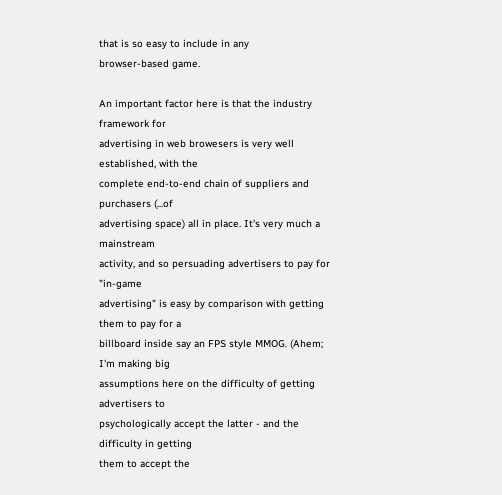that is so easy to include in any
browser-based game.

An important factor here is that the industry framework for
advertising in web browesers is very well established, with the
complete end-to-end chain of suppliers and purchasers (...of
advertising space) all in place. It's very much a mainstream
activity, and so persuading advertisers to pay for "in-game
advertising" is easy by comparison with getting them to pay for a
billboard inside say an FPS style MMOG. (Ahem; I'm making big
assumptions here on the difficulty of getting advertisers to
psychologically accept the latter - and the difficulty in getting
them to accept the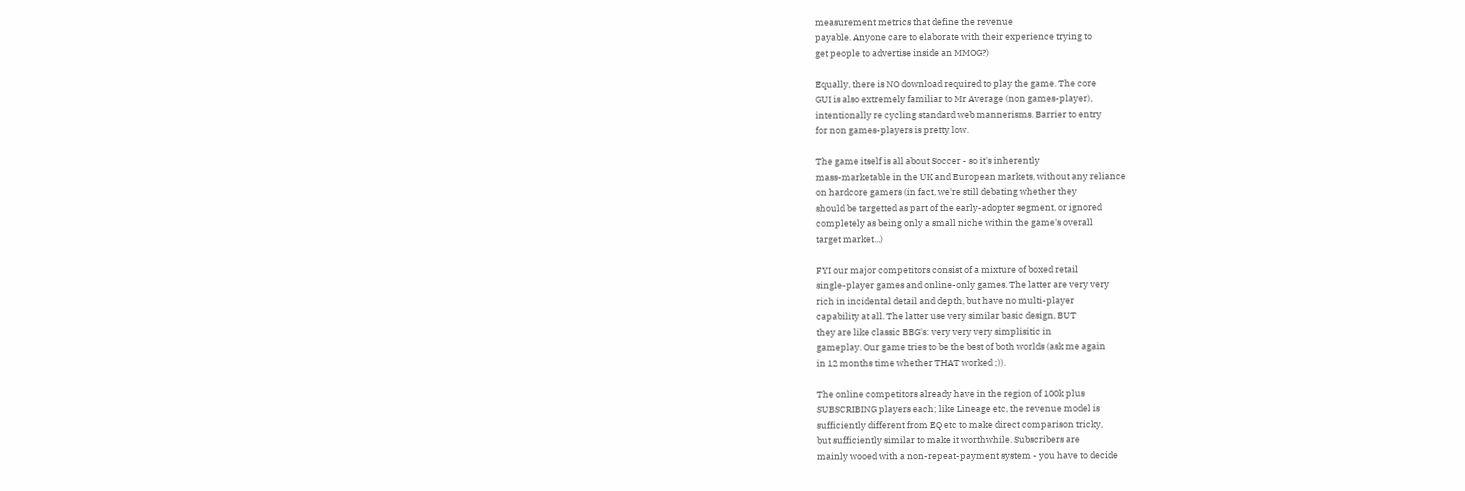measurement metrics that define the revenue
payable. Anyone care to elaborate with their experience trying to
get people to advertise inside an MMOG?)

Equally, there is NO download required to play the game. The core
GUI is also extremely familiar to Mr Average (non games-player),
intentionally re cycling standard web mannerisms. Barrier to entry
for non games-players is pretty low.

The game itself is all about Soccer - so it's inherently
mass-marketable in the UK and European markets, without any reliance
on hardcore gamers (in fact, we're still debating whether they
should be targetted as part of the early-adopter segment, or ignored
completely as being only a small niche within the game's overall
target market...)

FYI our major competitors consist of a mixture of boxed retail
single-player games and online-only games. The latter are very very
rich in incidental detail and depth, but have no multi-player
capability at all. The latter use very similar basic design, BUT
they are like classic BBG's: very very very simplisitic in
gameplay. Our game tries to be the best of both worlds (ask me again
in 12 months time whether THAT worked ;)).

The online competitors already have in the region of 100k plus
SUBSCRIBING players each; like Lineage etc, the revenue model is
sufficiently different from EQ etc to make direct comparison tricky,
but sufficiently similar to make it worthwhile. Subscribers are
mainly wooed with a non-repeat-payment system - you have to decide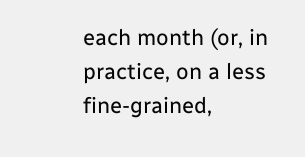each month (or, in practice, on a less fine-grained,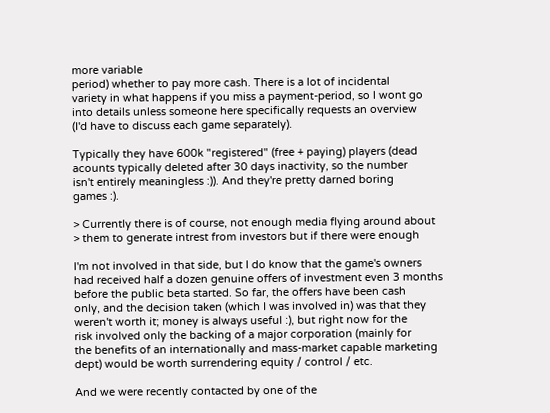more variable
period) whether to pay more cash. There is a lot of incidental
variety in what happens if you miss a payment-period, so I wont go
into details unless someone here specifically requests an overview
(I'd have to discuss each game separately).

Typically they have 600k "registered" (free + paying) players (dead
acounts typically deleted after 30 days inactivity, so the number
isn't entirely meaningless :)). And they're pretty darned boring
games :).

> Currently there is of course, not enough media flying around about
> them to generate intrest from investors but if there were enough

I'm not involved in that side, but I do know that the game's owners
had received half a dozen genuine offers of investment even 3 months
before the public beta started. So far, the offers have been cash
only, and the decision taken (which I was involved in) was that they
weren't worth it; money is always useful :), but right now for the
risk involved only the backing of a major corporation (mainly for
the benefits of an internationally and mass-market capable marketing
dept) would be worth surrendering equity / control / etc.

And we were recently contacted by one of the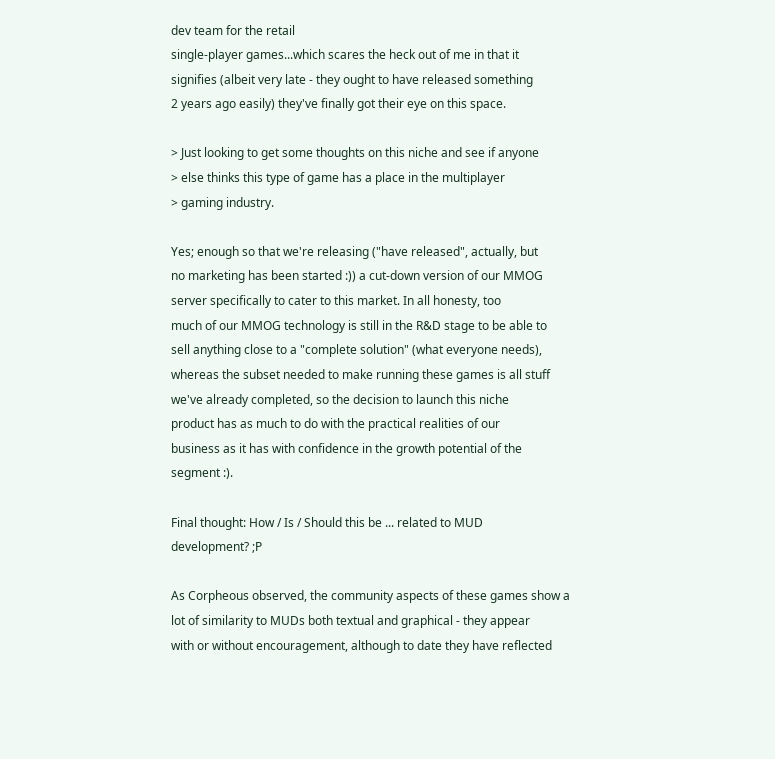dev team for the retail
single-player games...which scares the heck out of me in that it
signifies (albeit very late - they ought to have released something
2 years ago easily) they've finally got their eye on this space.

> Just looking to get some thoughts on this niche and see if anyone
> else thinks this type of game has a place in the multiplayer
> gaming industry.

Yes; enough so that we're releasing ("have released", actually, but
no marketing has been started :)) a cut-down version of our MMOG
server specifically to cater to this market. In all honesty, too
much of our MMOG technology is still in the R&D stage to be able to
sell anything close to a "complete solution" (what everyone needs),
whereas the subset needed to make running these games is all stuff
we've already completed, so the decision to launch this niche
product has as much to do with the practical realities of our
business as it has with confidence in the growth potential of the
segment :).

Final thought: How / Is / Should this be ... related to MUD
development? ;P

As Corpheous observed, the community aspects of these games show a
lot of similarity to MUDs both textual and graphical - they appear
with or without encouragement, although to date they have reflected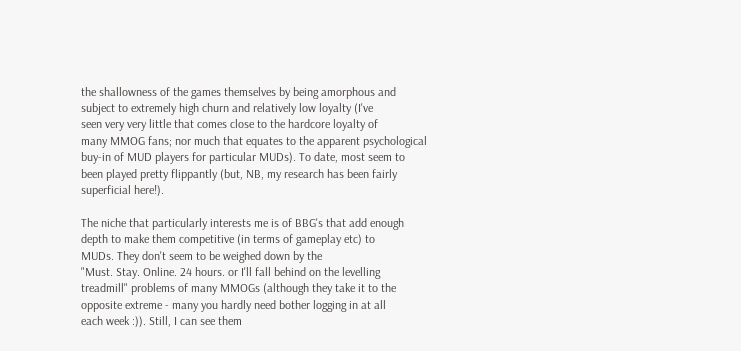the shallowness of the games themselves by being amorphous and
subject to extremely high churn and relatively low loyalty (I've
seen very very little that comes close to the hardcore loyalty of
many MMOG fans; nor much that equates to the apparent psychological
buy-in of MUD players for particular MUDs). To date, most seem to
been played pretty flippantly (but, NB, my research has been fairly
superficial here!).

The niche that particularly interests me is of BBG's that add enough
depth to make them competitive (in terms of gameplay etc) to
MUDs. They don't seem to be weighed down by the
"Must. Stay. Online. 24 hours. or I'll fall behind on the levelling
treadmill" problems of many MMOGs (although they take it to the
opposite extreme - many you hardly need bother logging in at all
each week :)). Still, I can see them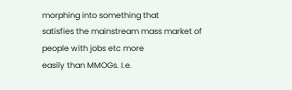morphing into something that
satisfies the mainstream mass market of people with jobs etc more
easily than MMOGs. I.e.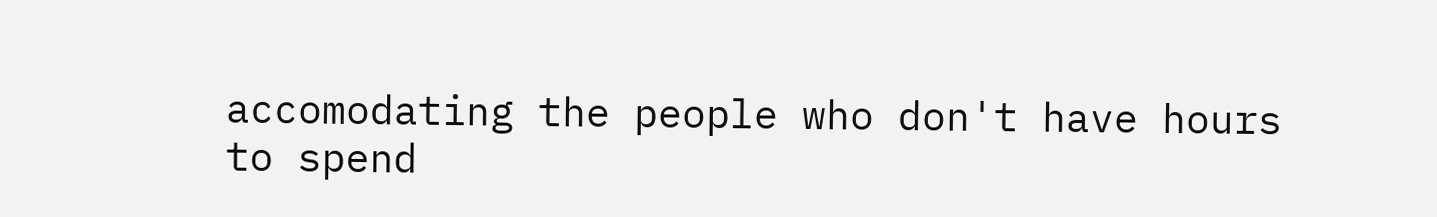accomodating the people who don't have hours
to spend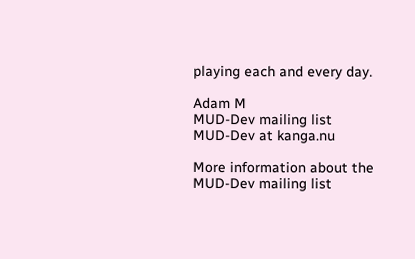playing each and every day.

Adam M
MUD-Dev mailing list
MUD-Dev at kanga.nu

More information about the MUD-Dev mailing list